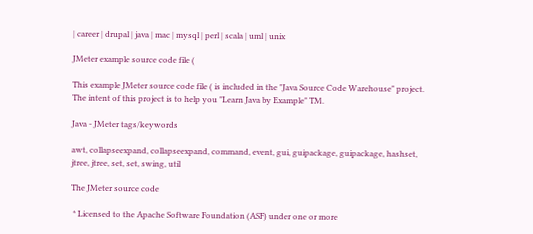| career | drupal | java | mac | mysql | perl | scala | uml | unix

JMeter example source code file (

This example JMeter source code file ( is included in the "Java Source Code Warehouse" project. The intent of this project is to help you "Learn Java by Example" TM.

Java - JMeter tags/keywords

awt, collapseexpand, collapseexpand, command, event, gui, guipackage, guipackage, hashset, jtree, jtree, set, set, swing, util

The JMeter source code

 * Licensed to the Apache Software Foundation (ASF) under one or more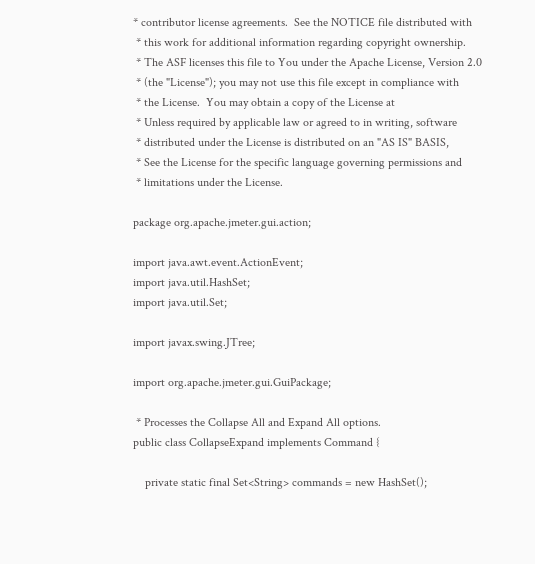* contributor license agreements.  See the NOTICE file distributed with
 * this work for additional information regarding copyright ownership.
 * The ASF licenses this file to You under the Apache License, Version 2.0
 * (the "License"); you may not use this file except in compliance with
 * the License.  You may obtain a copy of the License at
 * Unless required by applicable law or agreed to in writing, software
 * distributed under the License is distributed on an "AS IS" BASIS,
 * See the License for the specific language governing permissions and
 * limitations under the License.

package org.apache.jmeter.gui.action;

import java.awt.event.ActionEvent;
import java.util.HashSet;
import java.util.Set;

import javax.swing.JTree;

import org.apache.jmeter.gui.GuiPackage;

 * Processes the Collapse All and Expand All options.
public class CollapseExpand implements Command {

    private static final Set<String> commands = new HashSet();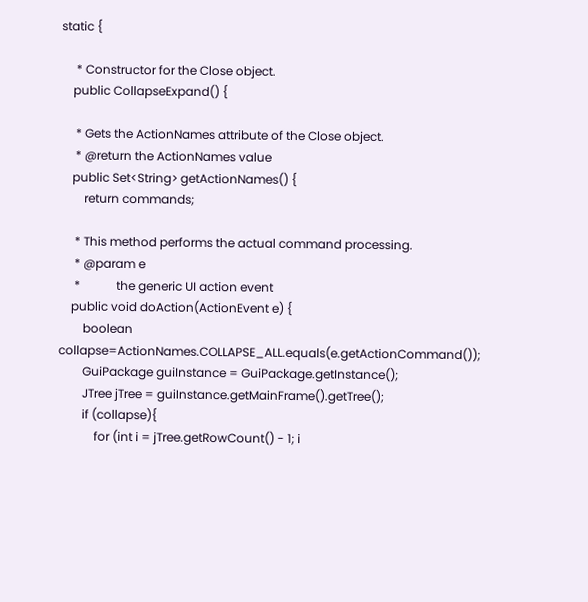static {

     * Constructor for the Close object.
    public CollapseExpand() {

     * Gets the ActionNames attribute of the Close object.
     * @return the ActionNames value
    public Set<String> getActionNames() {
        return commands;

     * This method performs the actual command processing.
     * @param e
     *            the generic UI action event
    public void doAction(ActionEvent e) {
        boolean collapse=ActionNames.COLLAPSE_ALL.equals(e.getActionCommand());
        GuiPackage guiInstance = GuiPackage.getInstance();
        JTree jTree = guiInstance.getMainFrame().getTree();
        if (collapse){
            for (int i = jTree.getRowCount() - 1; i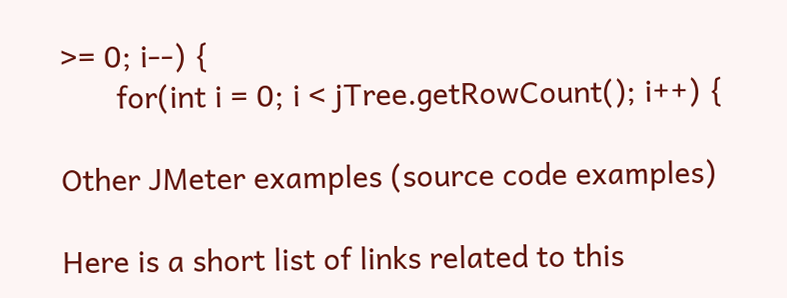>= 0; i--) {
       for(int i = 0; i < jTree.getRowCount(); i++) {

Other JMeter examples (source code examples)

Here is a short list of links related to this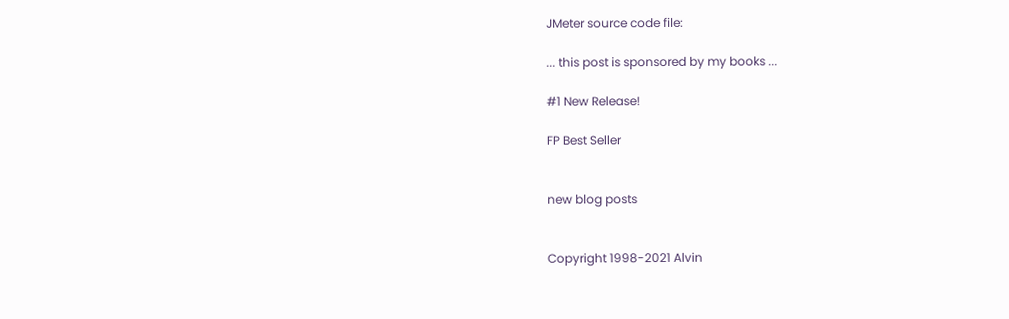JMeter source code file:

... this post is sponsored by my books ...

#1 New Release!

FP Best Seller


new blog posts


Copyright 1998-2021 Alvin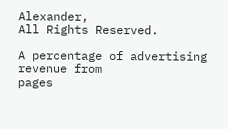Alexander,
All Rights Reserved.

A percentage of advertising revenue from
pages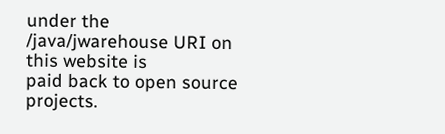under the /java/jwarehouse URI on this website is
paid back to open source projects.